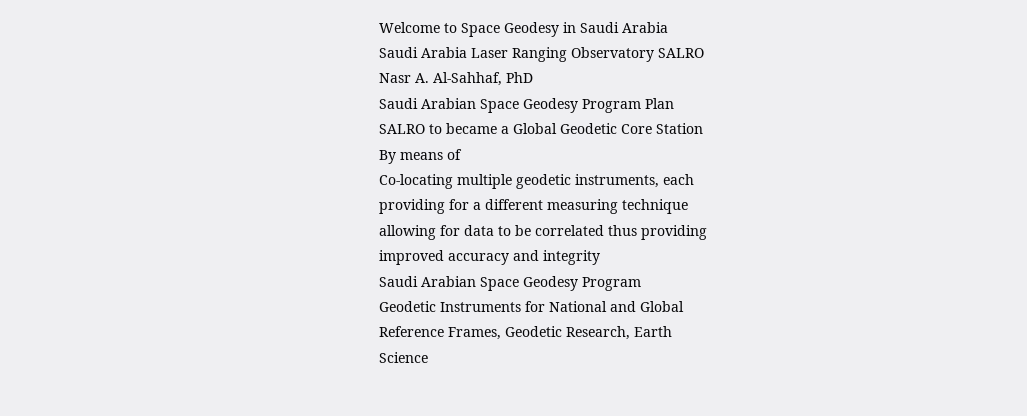Welcome to Space Geodesy in Saudi Arabia
Saudi Arabia Laser Ranging Observatory SALRO
Nasr A. Al-Sahhaf, PhD
Saudi Arabian Space Geodesy Program Plan
SALRO to became a Global Geodetic Core Station
By means of
Co-locating multiple geodetic instruments, each
providing for a different measuring technique
allowing for data to be correlated thus providing
improved accuracy and integrity
Saudi Arabian Space Geodesy Program
Geodetic Instruments for National and Global
Reference Frames, Geodetic Research, Earth
Science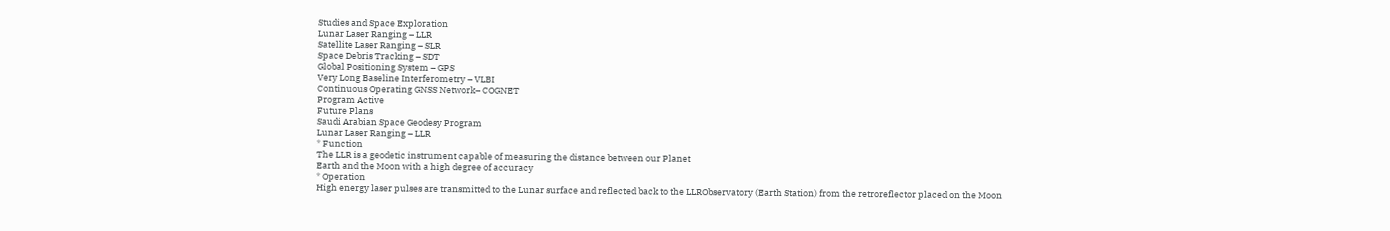Studies and Space Exploration
Lunar Laser Ranging – LLR
Satellite Laser Ranging – SLR
Space Debris Tracking – SDT
Global Positioning System – GPS
Very Long Baseline Interferometry – VLBI
Continuous Operating GNSS Network– COGNET
Program Active
Future Plans
Saudi Arabian Space Geodesy Program
Lunar Laser Ranging – LLR
* Function
The LLR is a geodetic instrument capable of measuring the distance between our Planet
Earth and the Moon with a high degree of accuracy
* Operation
High energy laser pulses are transmitted to the Lunar surface and reflected back to the LLRObservatory (Earth Station) from the retroreflector placed on the Moon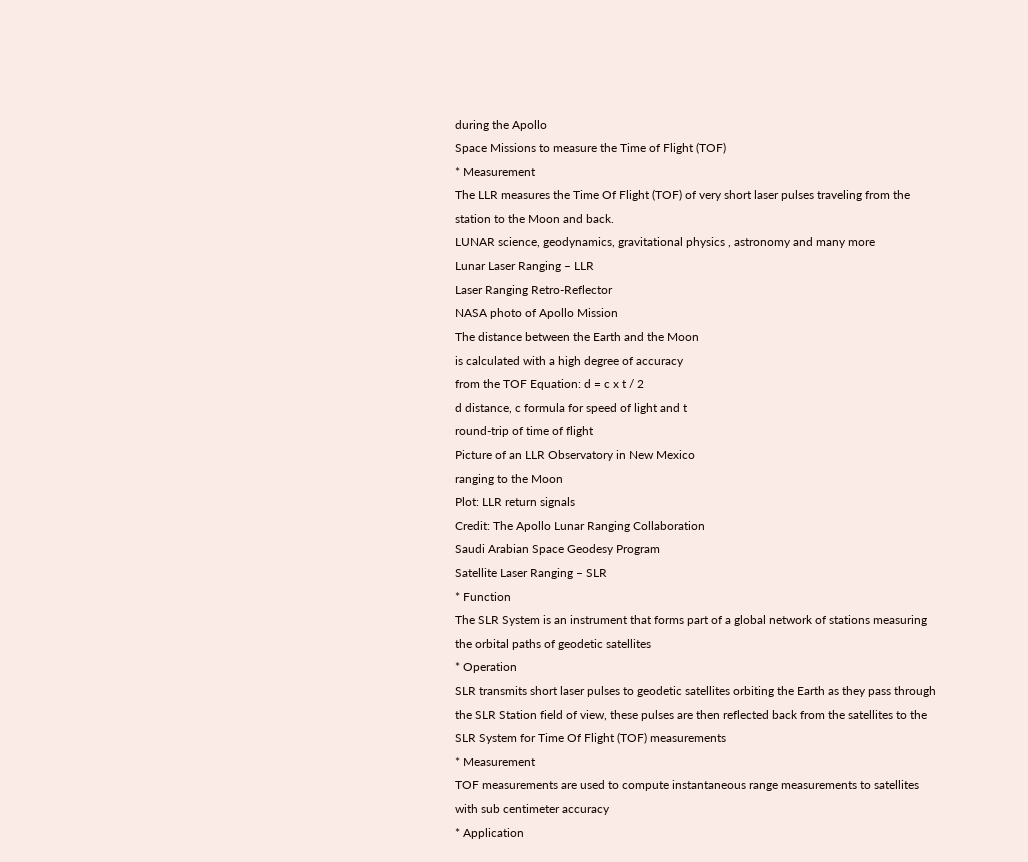during the Apollo
Space Missions to measure the Time of Flight (TOF)
* Measurement
The LLR measures the Time Of Flight (TOF) of very short laser pulses traveling from the
station to the Moon and back.
LUNAR science, geodynamics, gravitational physics , astronomy and many more
Lunar Laser Ranging – LLR
Laser Ranging Retro-Reflector
NASA photo of Apollo Mission
The distance between the Earth and the Moon
is calculated with a high degree of accuracy
from the TOF Equation: d = c x t / 2
d distance, c formula for speed of light and t
round-trip of time of flight
Picture of an LLR Observatory in New Mexico
ranging to the Moon
Plot: LLR return signals
Credit: The Apollo Lunar Ranging Collaboration
Saudi Arabian Space Geodesy Program
Satellite Laser Ranging – SLR
* Function
The SLR System is an instrument that forms part of a global network of stations measuring
the orbital paths of geodetic satellites
* Operation
SLR transmits short laser pulses to geodetic satellites orbiting the Earth as they pass through
the SLR Station field of view, these pulses are then reflected back from the satellites to the
SLR System for Time Of Flight (TOF) measurements
* Measurement
TOF measurements are used to compute instantaneous range measurements to satellites
with sub centimeter accuracy
* Application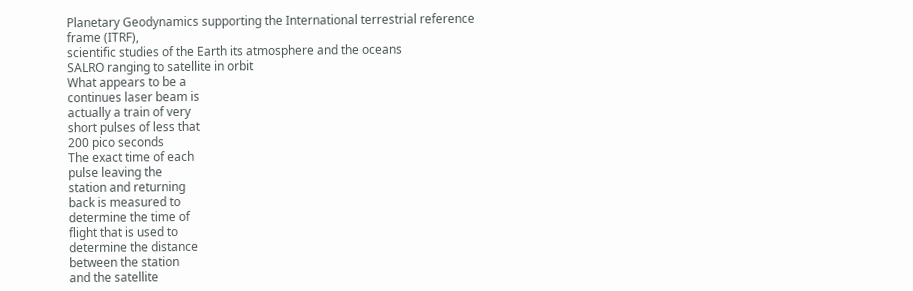Planetary Geodynamics supporting the International terrestrial reference frame (ITRF),
scientific studies of the Earth its atmosphere and the oceans
SALRO ranging to satellite in orbit
What appears to be a
continues laser beam is
actually a train of very
short pulses of less that
200 pico seconds
The exact time of each
pulse leaving the
station and returning
back is measured to
determine the time of
flight that is used to
determine the distance
between the station
and the satellite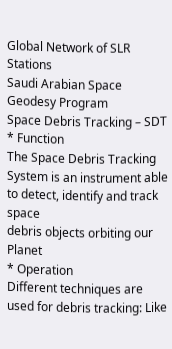Global Network of SLR Stations
Saudi Arabian Space Geodesy Program
Space Debris Tracking – SDT
* Function
The Space Debris Tracking System is an instrument able to detect, identify and track space
debris objects orbiting our Planet
* Operation
Different techniques are used for debris tracking: Like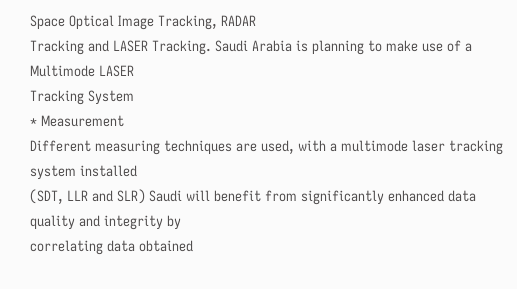Space Optical Image Tracking, RADAR
Tracking and LASER Tracking. Saudi Arabia is planning to make use of a Multimode LASER
Tracking System
* Measurement
Different measuring techniques are used, with a multimode laser tracking system installed
(SDT, LLR and SLR) Saudi will benefit from significantly enhanced data quality and integrity by
correlating data obtained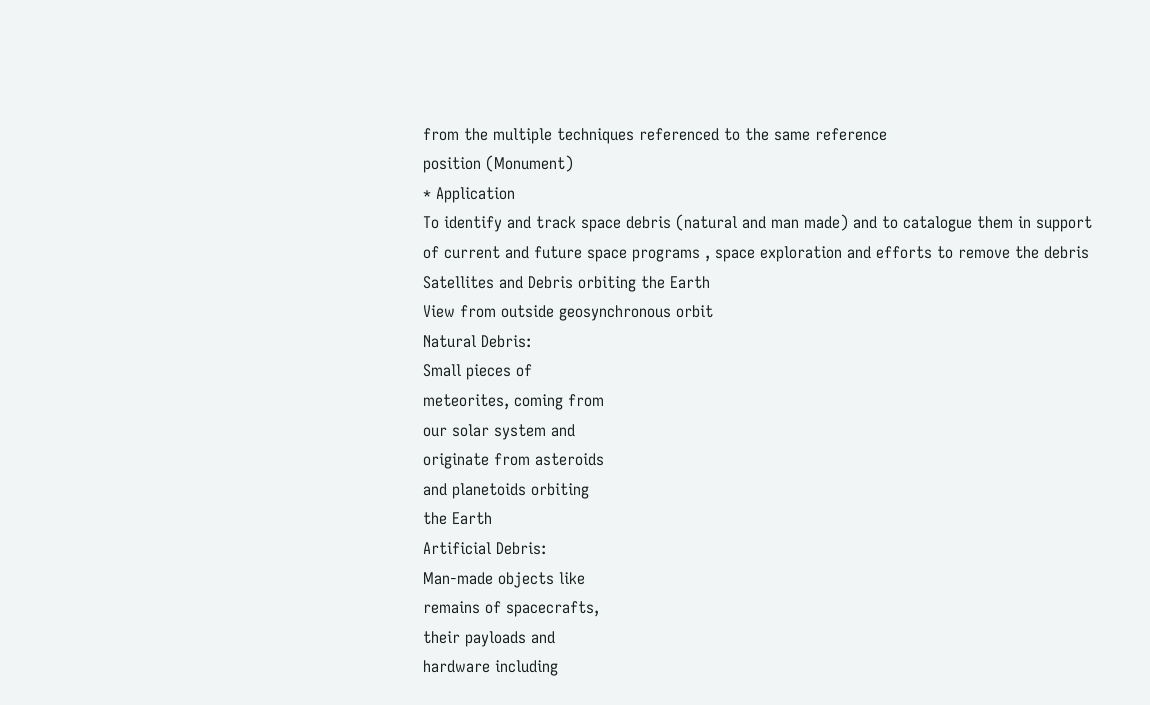from the multiple techniques referenced to the same reference
position (Monument)
* Application
To identify and track space debris (natural and man made) and to catalogue them in support
of current and future space programs , space exploration and efforts to remove the debris
Satellites and Debris orbiting the Earth
View from outside geosynchronous orbit
Natural Debris:
Small pieces of
meteorites, coming from
our solar system and
originate from asteroids
and planetoids orbiting
the Earth
Artificial Debris:
Man-made objects like
remains of spacecrafts,
their payloads and
hardware including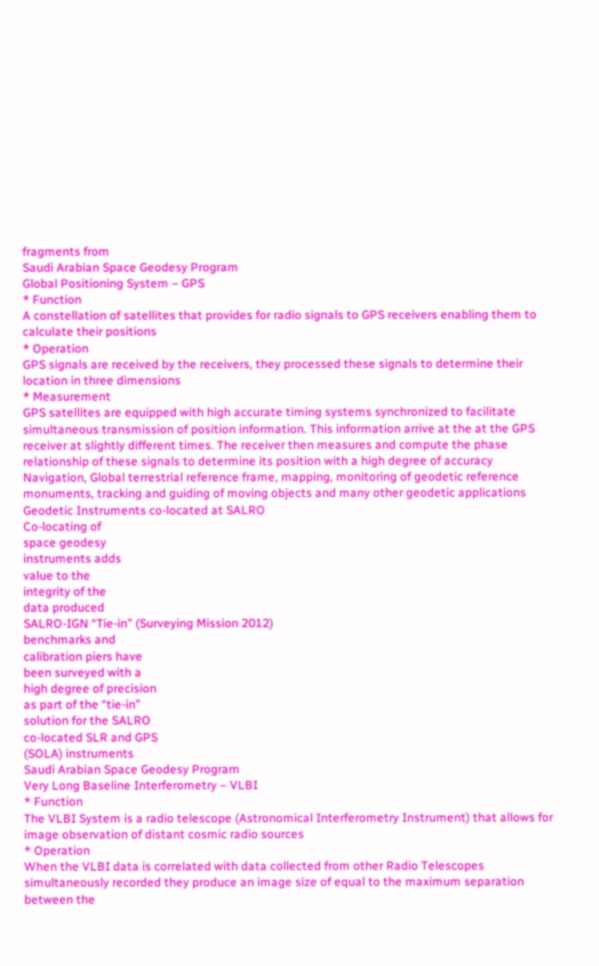fragments from
Saudi Arabian Space Geodesy Program
Global Positioning System – GPS
* Function
A constellation of satellites that provides for radio signals to GPS receivers enabling them to
calculate their positions
* Operation
GPS signals are received by the receivers, they processed these signals to determine their
location in three dimensions
* Measurement
GPS satellites are equipped with high accurate timing systems synchronized to facilitate
simultaneous transmission of position information. This information arrive at the at the GPS
receiver at slightly different times. The receiver then measures and compute the phase
relationship of these signals to determine its position with a high degree of accuracy
Navigation, Global terrestrial reference frame, mapping, monitoring of geodetic reference
monuments, tracking and guiding of moving objects and many other geodetic applications
Geodetic Instruments co-located at SALRO
Co-locating of
space geodesy
instruments adds
value to the
integrity of the
data produced
SALRO-IGN “Tie-in” (Surveying Mission 2012)
benchmarks and
calibration piers have
been surveyed with a
high degree of precision
as part of the “tie-in”
solution for the SALRO
co-located SLR and GPS
(SOLA) instruments
Saudi Arabian Space Geodesy Program
Very Long Baseline Interferometry – VLBI
* Function
The VLBI System is a radio telescope (Astronomical Interferometry Instrument) that allows for
image observation of distant cosmic radio sources
* Operation
When the VLBI data is correlated with data collected from other Radio Telescopes
simultaneously recorded they produce an image size of equal to the maximum separation
between the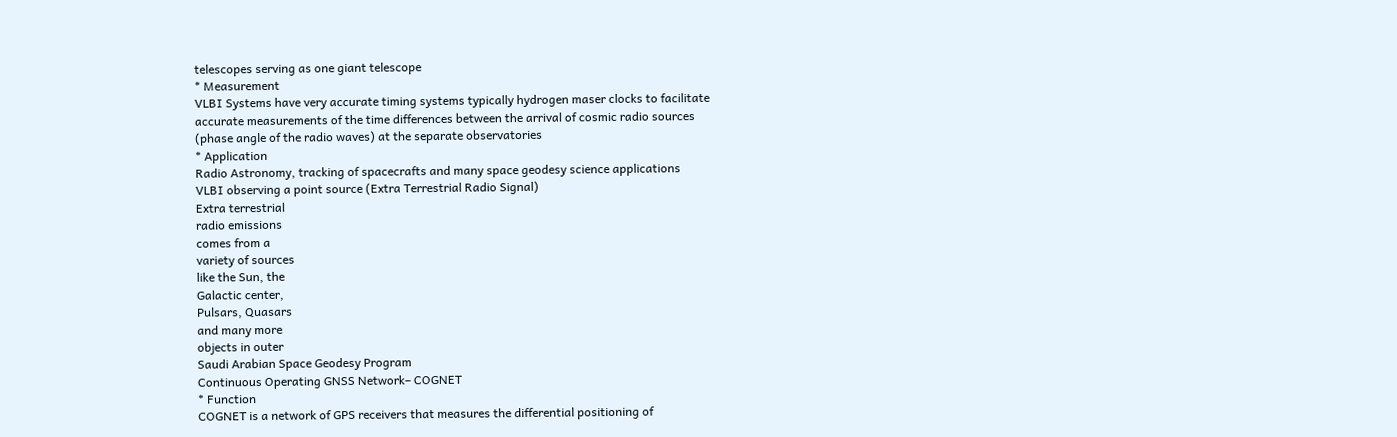telescopes serving as one giant telescope
* Measurement
VLBI Systems have very accurate timing systems typically hydrogen maser clocks to facilitate
accurate measurements of the time differences between the arrival of cosmic radio sources
(phase angle of the radio waves) at the separate observatories
* Application
Radio Astronomy, tracking of spacecrafts and many space geodesy science applications
VLBI observing a point source (Extra Terrestrial Radio Signal)
Extra terrestrial
radio emissions
comes from a
variety of sources
like the Sun, the
Galactic center,
Pulsars, Quasars
and many more
objects in outer
Saudi Arabian Space Geodesy Program
Continuous Operating GNSS Network– COGNET
* Function
COGNET is a network of GPS receivers that measures the differential positioning of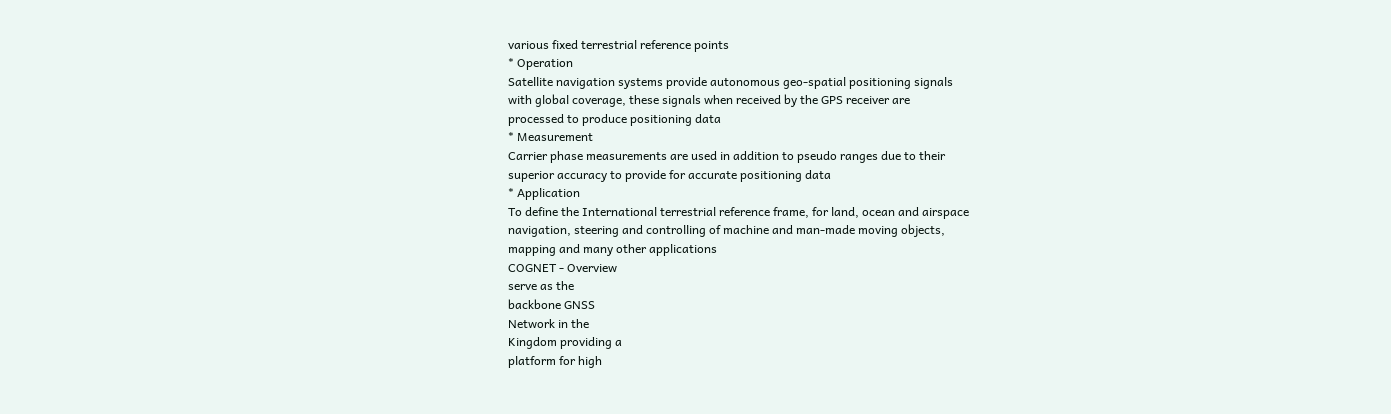various fixed terrestrial reference points
* Operation
Satellite navigation systems provide autonomous geo-spatial positioning signals
with global coverage, these signals when received by the GPS receiver are
processed to produce positioning data
* Measurement
Carrier phase measurements are used in addition to pseudo ranges due to their
superior accuracy to provide for accurate positioning data
* Application
To define the International terrestrial reference frame, for land, ocean and airspace
navigation, steering and controlling of machine and man-made moving objects,
mapping and many other applications
COGNET - Overview
serve as the
backbone GNSS
Network in the
Kingdom providing a
platform for high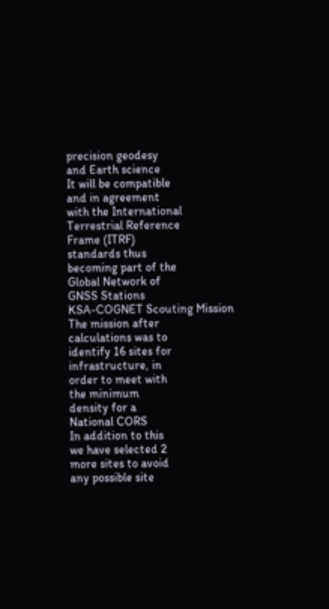precision geodesy
and Earth science
It will be compatible
and in agreement
with the International
Terrestrial Reference
Frame (ITRF)
standards thus
becoming part of the
Global Network of
GNSS Stations
KSA-COGNET Scouting Mission
The mission after
calculations was to
identify 16 sites for
infrastructure, in
order to meet with
the minimum
density for a
National CORS
In addition to this
we have selected 2
more sites to avoid
any possible site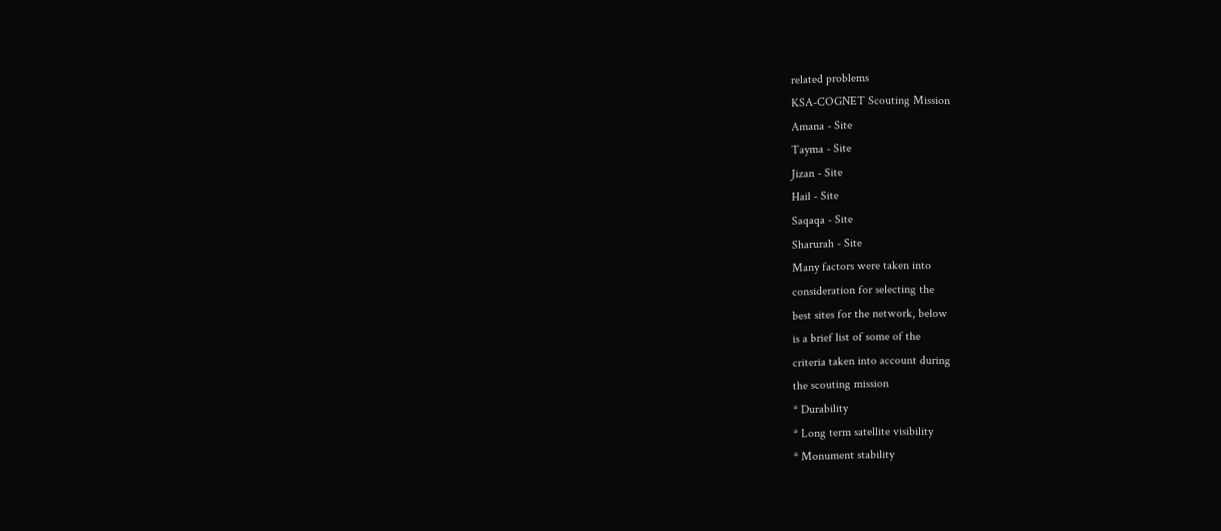related problems
KSA-COGNET Scouting Mission
Amana - Site
Tayma - Site
Jizan - Site
Hail - Site
Saqaqa - Site
Sharurah - Site
Many factors were taken into
consideration for selecting the
best sites for the network, below
is a brief list of some of the
criteria taken into account during
the scouting mission
* Durability
* Long term satellite visibility
* Monument stability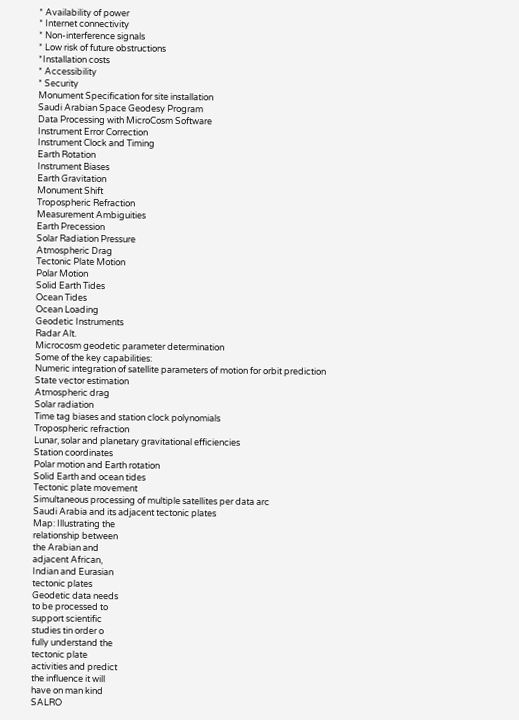* Availability of power
* Internet connectivity
* Non-interference signals
* Low risk of future obstructions
*Installation costs
* Accessibility
* Security
Monument Specification for site installation
Saudi Arabian Space Geodesy Program
Data Processing with MicroCosm Software
Instrument Error Correction
Instrument Clock and Timing
Earth Rotation
Instrument Biases
Earth Gravitation
Monument Shift
Tropospheric Refraction
Measurement Ambiguities
Earth Precession
Solar Radiation Pressure
Atmospheric Drag
Tectonic Plate Motion
Polar Motion
Solid Earth Tides
Ocean Tides
Ocean Loading
Geodetic Instruments
Radar Alt.
Microcosm geodetic parameter determination
Some of the key capabilities:
Numeric integration of satellite parameters of motion for orbit prediction
State vector estimation
Atmospheric drag
Solar radiation
Time tag biases and station clock polynomials
Tropospheric refraction
Lunar, solar and planetary gravitational efficiencies
Station coordinates
Polar motion and Earth rotation
Solid Earth and ocean tides
Tectonic plate movement
Simultaneous processing of multiple satellites per data arc
Saudi Arabia and its adjacent tectonic plates
Map: Illustrating the
relationship between
the Arabian and
adjacent African,
Indian and Eurasian
tectonic plates
Geodetic data needs
to be processed to
support scientific
studies tin order o
fully understand the
tectonic plate
activities and predict
the influence it will
have on man kind
SALRO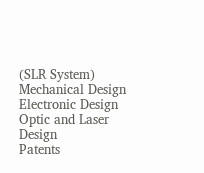(SLR System)
Mechanical Design
Electronic Design
Optic and Laser Design
Patents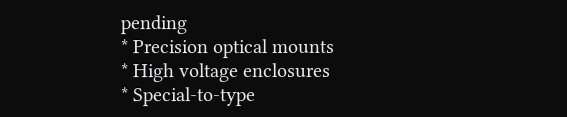pending
* Precision optical mounts
* High voltage enclosures
* Special-to-type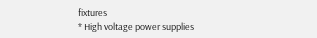fixtures
* High voltage power supplies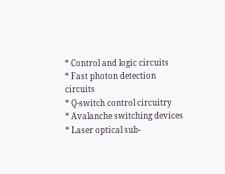* Control and logic circuits
* Fast photon detection circuits
* Q-switch control circuitry
* Avalanche switching devices
* Laser optical sub-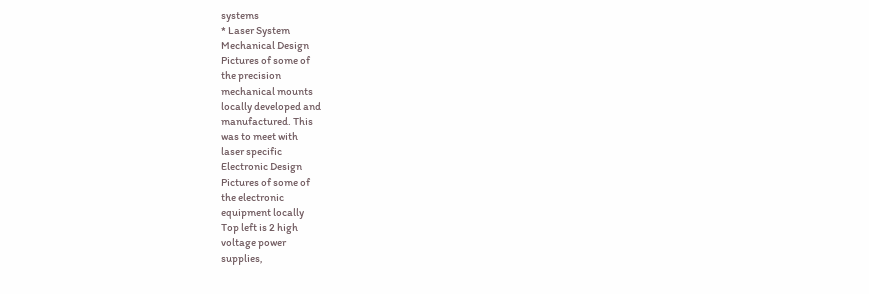systems
* Laser System
Mechanical Design
Pictures of some of
the precision
mechanical mounts
locally developed and
manufactured. This
was to meet with
laser specific
Electronic Design
Pictures of some of
the electronic
equipment locally
Top left is 2 high
voltage power
supplies,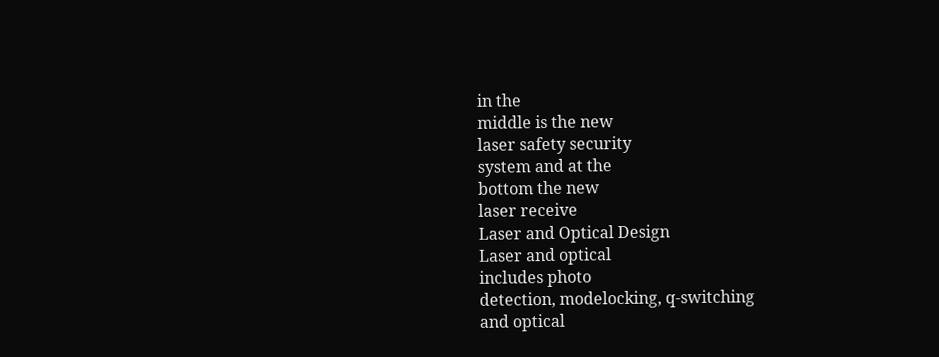in the
middle is the new
laser safety security
system and at the
bottom the new
laser receive
Laser and Optical Design
Laser and optical
includes photo
detection, modelocking, q-switching
and optical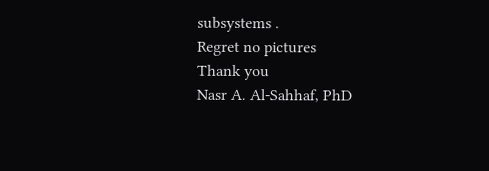subsystems .
Regret no pictures
Thank you
Nasr A. Al-Sahhaf, PhD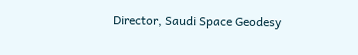Director, Saudi Space Geodesy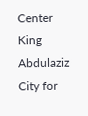Center
King Abdulaziz City for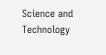Science and Technology